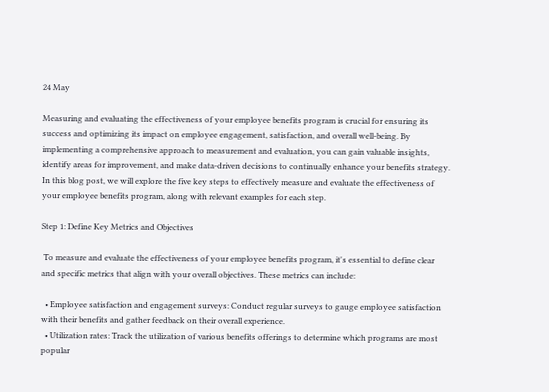24 May

Measuring and evaluating the effectiveness of your employee benefits program is crucial for ensuring its success and optimizing its impact on employee engagement, satisfaction, and overall well-being. By implementing a comprehensive approach to measurement and evaluation, you can gain valuable insights, identify areas for improvement, and make data-driven decisions to continually enhance your benefits strategy. In this blog post, we will explore the five key steps to effectively measure and evaluate the effectiveness of your employee benefits program, along with relevant examples for each step.

Step 1: Define Key Metrics and Objectives

 To measure and evaluate the effectiveness of your employee benefits program, it's essential to define clear and specific metrics that align with your overall objectives. These metrics can include:

  • Employee satisfaction and engagement surveys: Conduct regular surveys to gauge employee satisfaction with their benefits and gather feedback on their overall experience.
  • Utilization rates: Track the utilization of various benefits offerings to determine which programs are most popular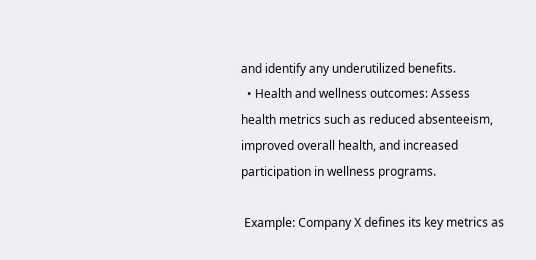and identify any underutilized benefits.
  • Health and wellness outcomes: Assess health metrics such as reduced absenteeism, improved overall health, and increased participation in wellness programs.

 Example: Company X defines its key metrics as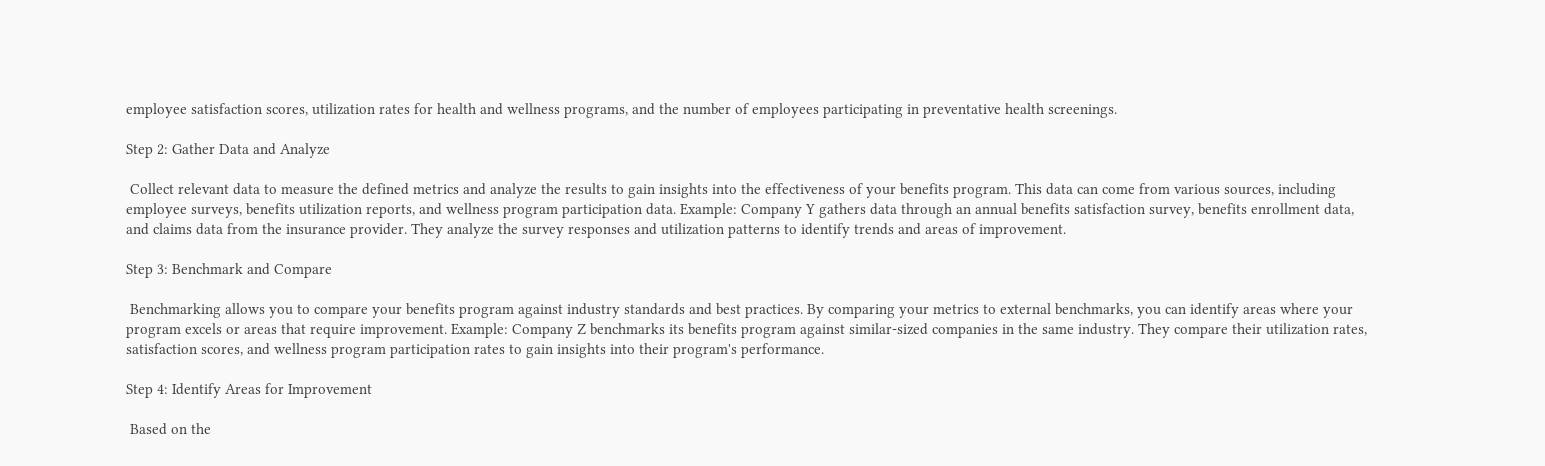employee satisfaction scores, utilization rates for health and wellness programs, and the number of employees participating in preventative health screenings.

Step 2: Gather Data and Analyze

 Collect relevant data to measure the defined metrics and analyze the results to gain insights into the effectiveness of your benefits program. This data can come from various sources, including employee surveys, benefits utilization reports, and wellness program participation data. Example: Company Y gathers data through an annual benefits satisfaction survey, benefits enrollment data, and claims data from the insurance provider. They analyze the survey responses and utilization patterns to identify trends and areas of improvement.

Step 3: Benchmark and Compare

 Benchmarking allows you to compare your benefits program against industry standards and best practices. By comparing your metrics to external benchmarks, you can identify areas where your program excels or areas that require improvement. Example: Company Z benchmarks its benefits program against similar-sized companies in the same industry. They compare their utilization rates, satisfaction scores, and wellness program participation rates to gain insights into their program's performance.

Step 4: Identify Areas for Improvement

 Based on the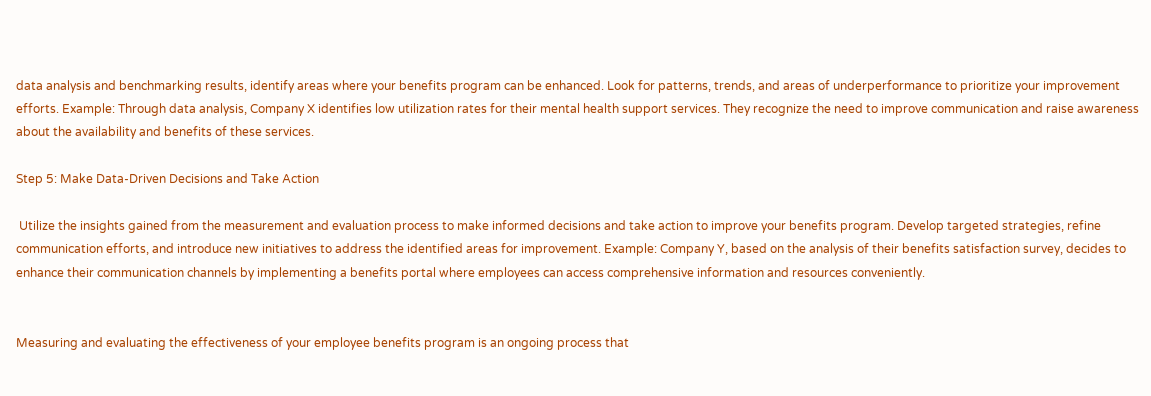data analysis and benchmarking results, identify areas where your benefits program can be enhanced. Look for patterns, trends, and areas of underperformance to prioritize your improvement efforts. Example: Through data analysis, Company X identifies low utilization rates for their mental health support services. They recognize the need to improve communication and raise awareness about the availability and benefits of these services.

Step 5: Make Data-Driven Decisions and Take Action

 Utilize the insights gained from the measurement and evaluation process to make informed decisions and take action to improve your benefits program. Develop targeted strategies, refine communication efforts, and introduce new initiatives to address the identified areas for improvement. Example: Company Y, based on the analysis of their benefits satisfaction survey, decides to enhance their communication channels by implementing a benefits portal where employees can access comprehensive information and resources conveniently.


Measuring and evaluating the effectiveness of your employee benefits program is an ongoing process that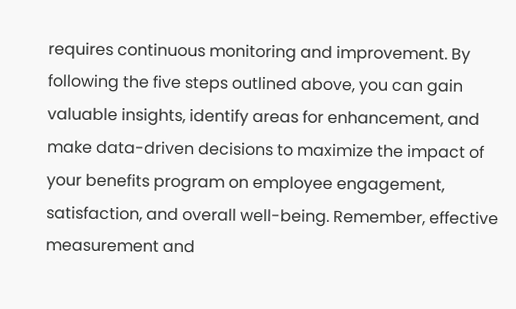requires continuous monitoring and improvement. By following the five steps outlined above, you can gain valuable insights, identify areas for enhancement, and make data-driven decisions to maximize the impact of your benefits program on employee engagement, satisfaction, and overall well-being. Remember, effective measurement and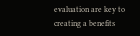evaluation are key to creating a benefits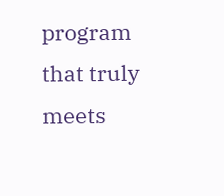program that truly meets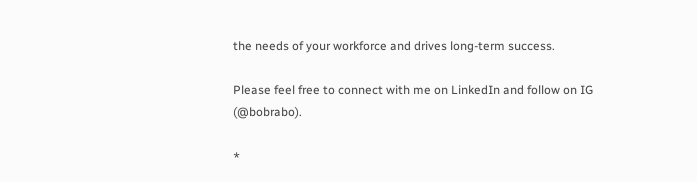the needs of your workforce and drives long-term success.

Please feel free to connect with me on LinkedIn and follow on IG (@bobrabo).

*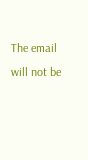The email will not be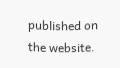published on the website.